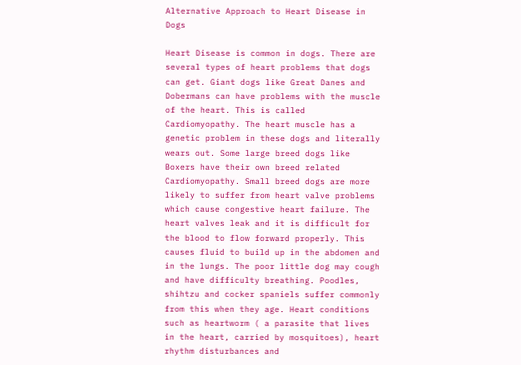Alternative Approach to Heart Disease in Dogs

Heart Disease is common in dogs. There are several types of heart problems that dogs can get. Giant dogs like Great Danes and Dobermans can have problems with the muscle of the heart. This is called Cardiomyopathy. The heart muscle has a genetic problem in these dogs and literally wears out. Some large breed dogs like Boxers have their own breed related Cardiomyopathy. Small breed dogs are more likely to suffer from heart valve problems which cause congestive heart failure. The heart valves leak and it is difficult for the blood to flow forward properly. This causes fluid to build up in the abdomen and in the lungs. The poor little dog may cough and have difficulty breathing. Poodles, shihtzu and cocker spaniels suffer commonly from this when they age. Heart conditions such as heartworm ( a parasite that lives in the heart, carried by mosquitoes), heart rhythm disturbances and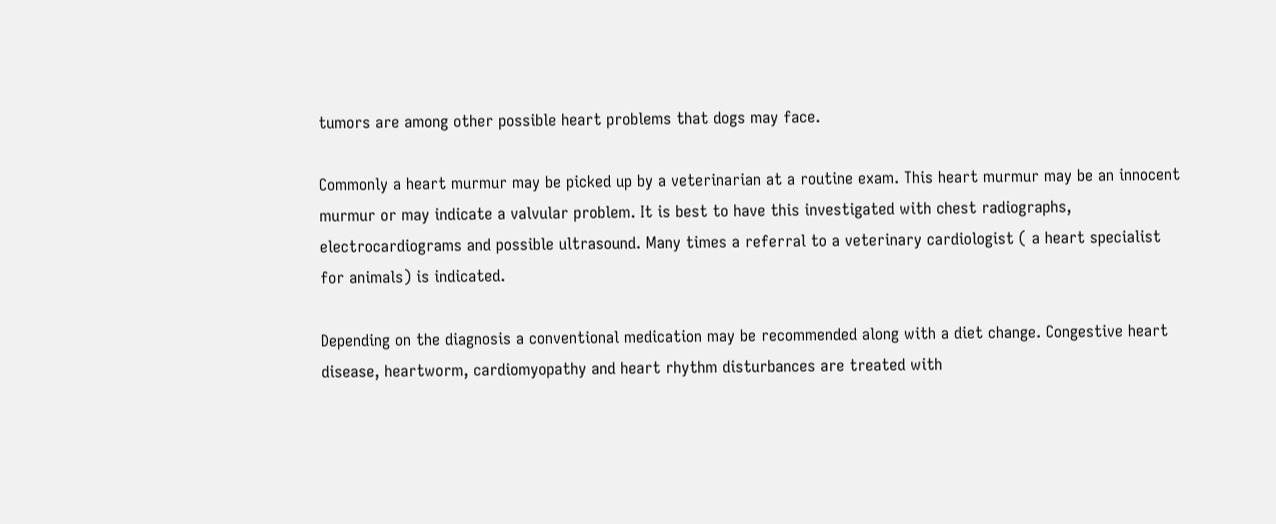tumors are among other possible heart problems that dogs may face.

Commonly a heart murmur may be picked up by a veterinarian at a routine exam. This heart murmur may be an innocent murmur or may indicate a valvular problem. It is best to have this investigated with chest radiographs, electrocardiograms and possible ultrasound. Many times a referral to a veterinary cardiologist ( a heart specialist for animals) is indicated.

Depending on the diagnosis a conventional medication may be recommended along with a diet change. Congestive heart disease, heartworm, cardiomyopathy and heart rhythm disturbances are treated with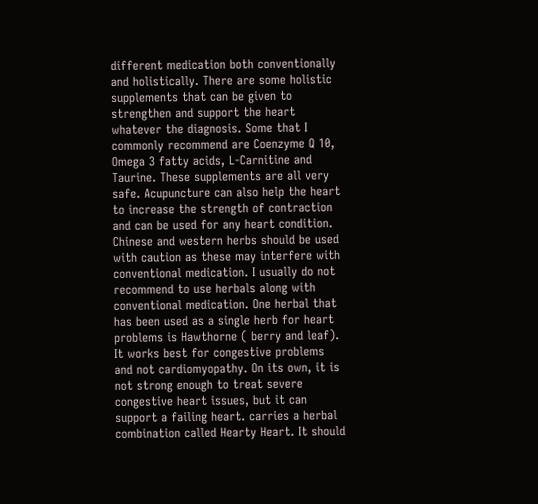different medication both conventionally and holistically. There are some holistic supplements that can be given to strengthen and support the heart whatever the diagnosis. Some that I commonly recommend are Coenzyme Q 10, Omega 3 fatty acids, L-Carnitine and Taurine. These supplements are all very safe. Acupuncture can also help the heart to increase the strength of contraction and can be used for any heart condition. Chinese and western herbs should be used with caution as these may interfere with conventional medication. I usually do not recommend to use herbals along with conventional medication. One herbal that has been used as a single herb for heart problems is Hawthorne ( berry and leaf). It works best for congestive problems and not cardiomyopathy. On its own, it is not strong enough to treat severe congestive heart issues, but it can support a failing heart. carries a herbal combination called Hearty Heart. It should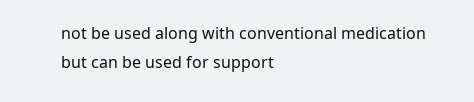not be used along with conventional medication but can be used for support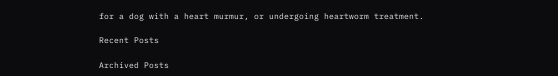for a dog with a heart murmur, or undergoing heartworm treatment.

Recent Posts

Archived Posts